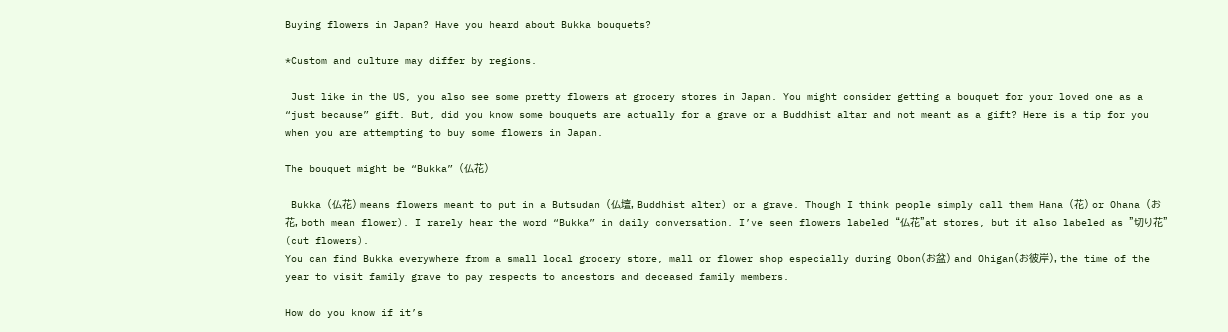Buying flowers in Japan? Have you heard about Bukka bouquets?

*Custom and culture may differ by regions.

 Just like in the US, you also see some pretty flowers at grocery stores in Japan. You might consider getting a bouquet for your loved one as a “just because” gift. But, did you know some bouquets are actually for a grave or a Buddhist altar and not meant as a gift? Here is a tip for you when you are attempting to buy some flowers in Japan.

The bouquet might be “Bukka” (仏花)

 Bukka (仏花) means flowers meant to put in a Butsudan (仏壇, Buddhist alter) or a grave. Though I think people simply call them Hana (花) or Ohana (お花, both mean flower). I rarely hear the word “Bukka” in daily conversation. I’ve seen flowers labeled “仏花”at stores, but it also labeled as ”切り花” (cut flowers).
You can find Bukka everywhere from a small local grocery store, mall or flower shop especially during Obon(お盆) and Ohigan(お彼岸), the time of the year to visit family grave to pay respects to ancestors and deceased family members.

How do you know if it’s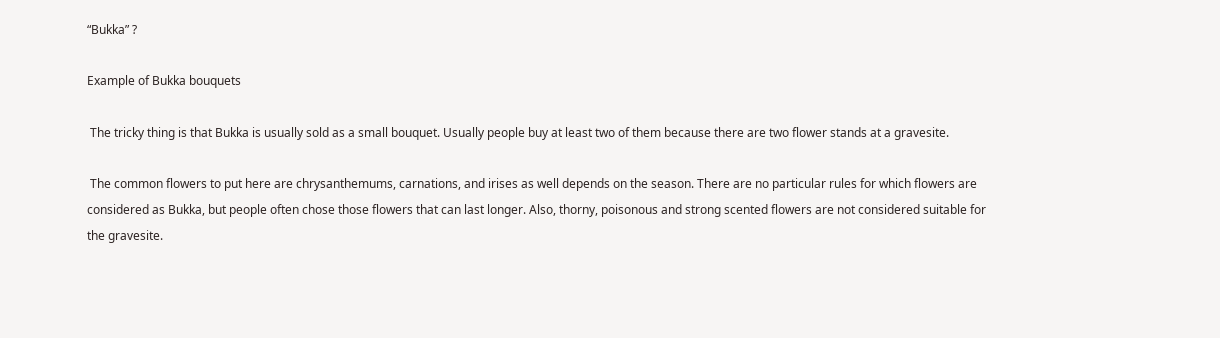“Bukka” ?

Example of Bukka bouquets

 The tricky thing is that Bukka is usually sold as a small bouquet. Usually people buy at least two of them because there are two flower stands at a gravesite.

 The common flowers to put here are chrysanthemums, carnations, and irises as well depends on the season. There are no particular rules for which flowers are considered as Bukka, but people often chose those flowers that can last longer. Also, thorny, poisonous and strong scented flowers are not considered suitable for the gravesite.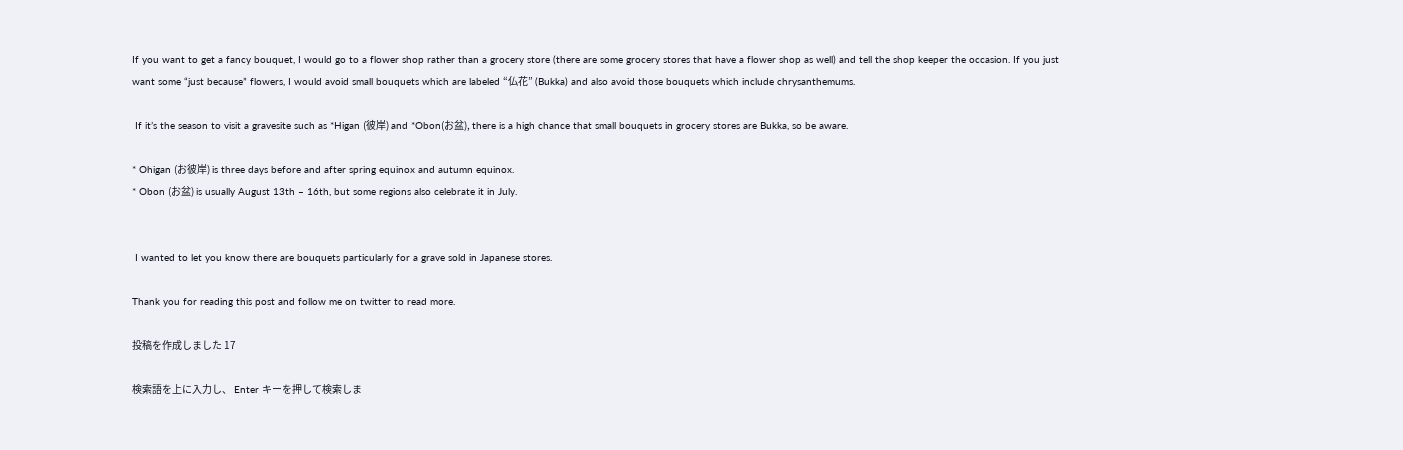If you want to get a fancy bouquet, I would go to a flower shop rather than a grocery store (there are some grocery stores that have a flower shop as well) and tell the shop keeper the occasion. If you just want some “just because” flowers, I would avoid small bouquets which are labeled “仏花” (Bukka) and also avoid those bouquets which include chrysanthemums.

 If it’s the season to visit a gravesite such as *Higan (彼岸) and *Obon(お盆), there is a high chance that small bouquets in grocery stores are Bukka, so be aware.

* Ohigan (お彼岸) is three days before and after spring equinox and autumn equinox.
* Obon (お盆) is usually August 13th – 16th, but some regions also celebrate it in July.


 I wanted to let you know there are bouquets particularly for a grave sold in Japanese stores.

Thank you for reading this post and follow me on twitter to read more.

投稿を作成しました 17

検索語を上に入力し、 Enter キーを押して検索しま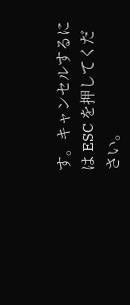す。キャンセルするには ESC を押してください。